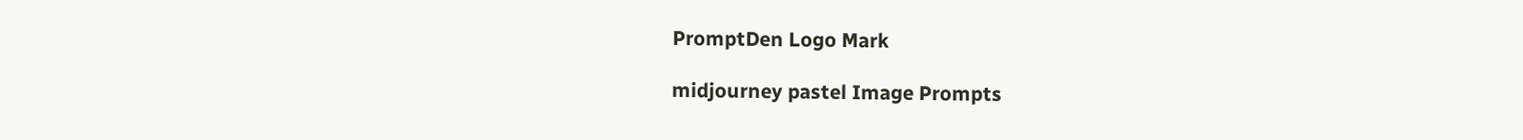PromptDen Logo Mark

midjourney pastel Image Prompts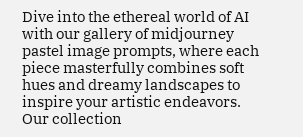Dive into the ethereal world of AI with our gallery of midjourney pastel image prompts, where each piece masterfully combines soft hues and dreamy landscapes to inspire your artistic endeavors. Our collection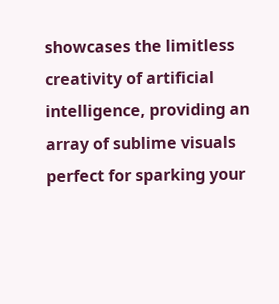showcases the limitless creativity of artificial intelligence, providing an array of sublime visuals perfect for sparking your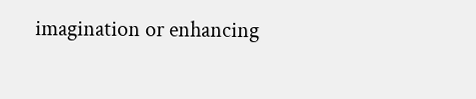imagination or enhancing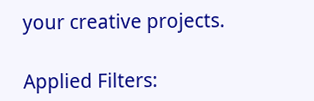your creative projects.

Applied Filters: